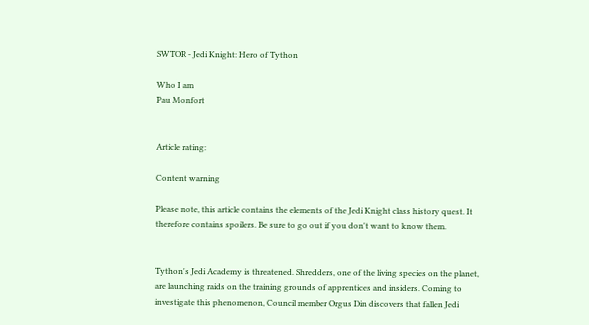SWTOR - Jedi Knight: Hero of Tython

Who I am
Pau Monfort


Article rating:

Content warning

Please note, this article contains the elements of the Jedi Knight class history quest. It therefore contains spoilers. Be sure to go out if you don't want to know them.


Tython's Jedi Academy is threatened. Shredders, one of the living species on the planet, are launching raids on the training grounds of apprentices and insiders. Coming to investigate this phenomenon, Council member Orgus Din discovers that fallen Jedi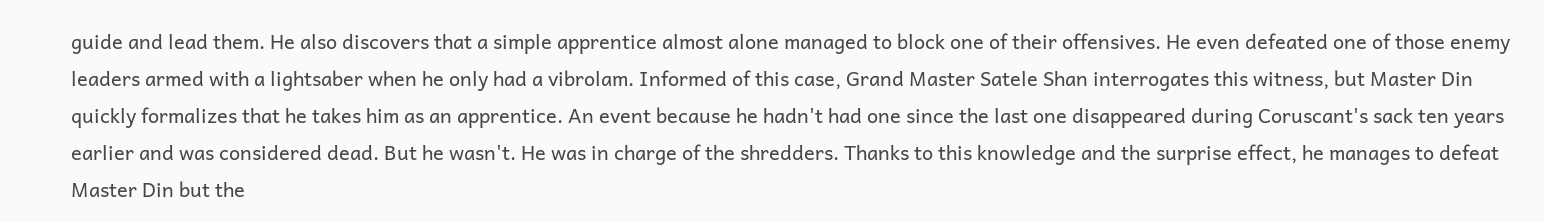guide and lead them. He also discovers that a simple apprentice almost alone managed to block one of their offensives. He even defeated one of those enemy leaders armed with a lightsaber when he only had a vibrolam. Informed of this case, Grand Master Satele Shan interrogates this witness, but Master Din quickly formalizes that he takes him as an apprentice. An event because he hadn't had one since the last one disappeared during Coruscant's sack ten years earlier and was considered dead. But he wasn't. He was in charge of the shredders. Thanks to this knowledge and the surprise effect, he manages to defeat Master Din but the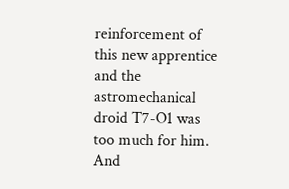reinforcement of this new apprentice and the astromechanical droid T7-O1 was too much for him. And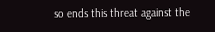so ends this threat against the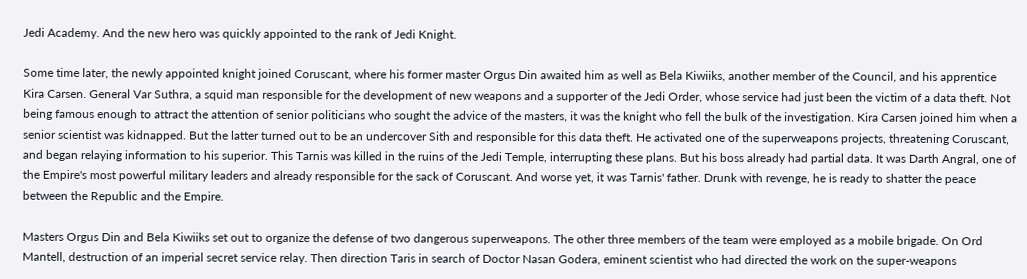Jedi Academy. And the new hero was quickly appointed to the rank of Jedi Knight.

Some time later, the newly appointed knight joined Coruscant, where his former master Orgus Din awaited him as well as Bela Kiwiiks, another member of the Council, and his apprentice Kira Carsen. General Var Suthra, a squid man responsible for the development of new weapons and a supporter of the Jedi Order, whose service had just been the victim of a data theft. Not being famous enough to attract the attention of senior politicians who sought the advice of the masters, it was the knight who fell the bulk of the investigation. Kira Carsen joined him when a senior scientist was kidnapped. But the latter turned out to be an undercover Sith and responsible for this data theft. He activated one of the superweapons projects, threatening Coruscant, and began relaying information to his superior. This Tarnis was killed in the ruins of the Jedi Temple, interrupting these plans. But his boss already had partial data. It was Darth Angral, one of the Empire's most powerful military leaders and already responsible for the sack of Coruscant. And worse yet, it was Tarnis' father. Drunk with revenge, he is ready to shatter the peace between the Republic and the Empire.

Masters Orgus Din and Bela Kiwiiks set out to organize the defense of two dangerous superweapons. The other three members of the team were employed as a mobile brigade. On Ord Mantell, destruction of an imperial secret service relay. Then direction Taris in search of Doctor Nasan Godera, eminent scientist who had directed the work on the super-weapons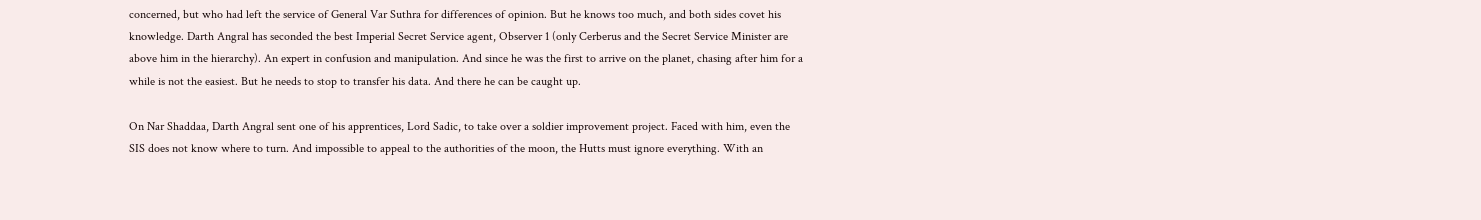concerned, but who had left the service of General Var Suthra for differences of opinion. But he knows too much, and both sides covet his knowledge. Darth Angral has seconded the best Imperial Secret Service agent, Observer 1 (only Cerberus and the Secret Service Minister are above him in the hierarchy). An expert in confusion and manipulation. And since he was the first to arrive on the planet, chasing after him for a while is not the easiest. But he needs to stop to transfer his data. And there he can be caught up.

On Nar Shaddaa, Darth Angral sent one of his apprentices, Lord Sadic, to take over a soldier improvement project. Faced with him, even the SIS does not know where to turn. And impossible to appeal to the authorities of the moon, the Hutts must ignore everything. With an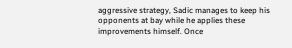aggressive strategy, Sadic manages to keep his opponents at bay while he applies these improvements himself. Once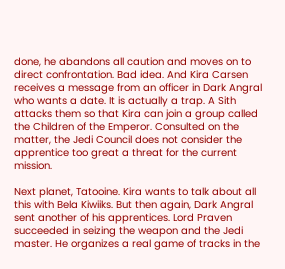done, he abandons all caution and moves on to direct confrontation. Bad idea. And Kira Carsen receives a message from an officer in Dark Angral who wants a date. It is actually a trap. A Sith attacks them so that Kira can join a group called the Children of the Emperor. Consulted on the matter, the Jedi Council does not consider the apprentice too great a threat for the current mission.

Next planet, Tatooine. Kira wants to talk about all this with Bela Kiwiiks. But then again, Dark Angral sent another of his apprentices. Lord Praven succeeded in seizing the weapon and the Jedi master. He organizes a real game of tracks in the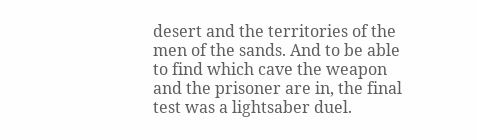desert and the territories of the men of the sands. And to be able to find which cave the weapon and the prisoner are in, the final test was a lightsaber duel.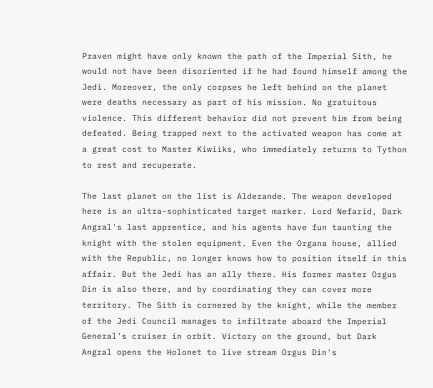Praven might have only known the path of the Imperial Sith, he would not have been disoriented if he had found himself among the Jedi. Moreover, the only corpses he left behind on the planet were deaths necessary as part of his mission. No gratuitous violence. This different behavior did not prevent him from being defeated. Being trapped next to the activated weapon has come at a great cost to Master Kiwiiks, who immediately returns to Tython to rest and recuperate.

The last planet on the list is Alderande. The weapon developed here is an ultra-sophisticated target marker. Lord Nefarid, Dark Angral's last apprentice, and his agents have fun taunting the knight with the stolen equipment. Even the Organa house, allied with the Republic, no longer knows how to position itself in this affair. But the Jedi has an ally there. His former master Orgus Din is also there, and by coordinating they can cover more territory. The Sith is cornered by the knight, while the member of the Jedi Council manages to infiltrate aboard the Imperial General's cruiser in orbit. Victory on the ground, but Dark Angral opens the Holonet to live stream Orgus Din's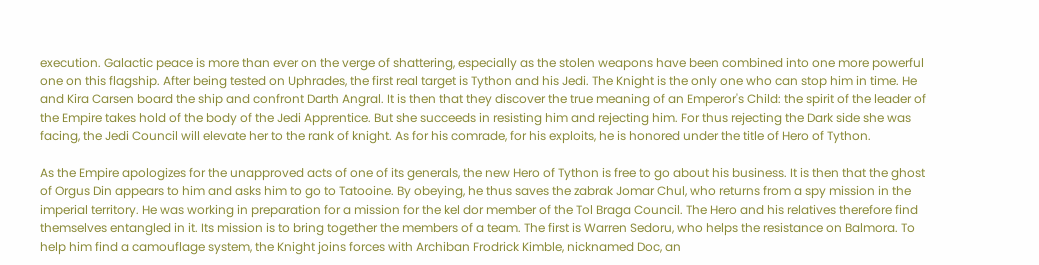execution. Galactic peace is more than ever on the verge of shattering, especially as the stolen weapons have been combined into one more powerful one on this flagship. After being tested on Uphrades, the first real target is Tython and his Jedi. The Knight is the only one who can stop him in time. He and Kira Carsen board the ship and confront Darth Angral. It is then that they discover the true meaning of an Emperor's Child: the spirit of the leader of the Empire takes hold of the body of the Jedi Apprentice. But she succeeds in resisting him and rejecting him. For thus rejecting the Dark side she was facing, the Jedi Council will elevate her to the rank of knight. As for his comrade, for his exploits, he is honored under the title of Hero of Tython.

As the Empire apologizes for the unapproved acts of one of its generals, the new Hero of Tython is free to go about his business. It is then that the ghost of Orgus Din appears to him and asks him to go to Tatooine. By obeying, he thus saves the zabrak Jomar Chul, who returns from a spy mission in the imperial territory. He was working in preparation for a mission for the kel dor member of the Tol Braga Council. The Hero and his relatives therefore find themselves entangled in it. Its mission is to bring together the members of a team. The first is Warren Sedoru, who helps the resistance on Balmora. To help him find a camouflage system, the Knight joins forces with Archiban Frodrick Kimble, nicknamed Doc, an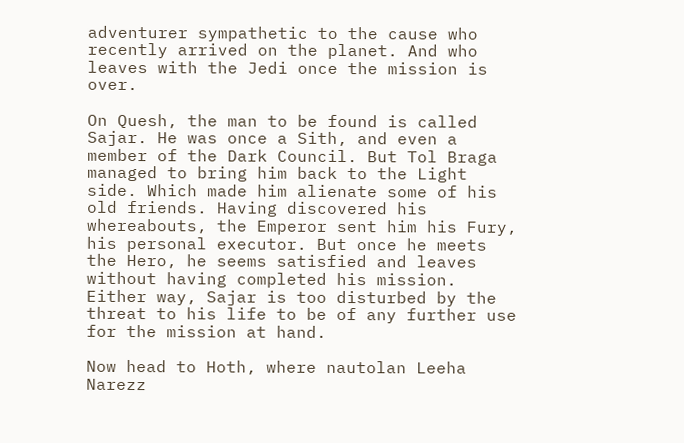adventurer sympathetic to the cause who recently arrived on the planet. And who leaves with the Jedi once the mission is over.

On Quesh, the man to be found is called Sajar. He was once a Sith, and even a member of the Dark Council. But Tol Braga managed to bring him back to the Light side. Which made him alienate some of his old friends. Having discovered his whereabouts, the Emperor sent him his Fury, his personal executor. But once he meets the Hero, he seems satisfied and leaves without having completed his mission. Either way, Sajar is too disturbed by the threat to his life to be of any further use for the mission at hand.

Now head to Hoth, where nautolan Leeha Narezz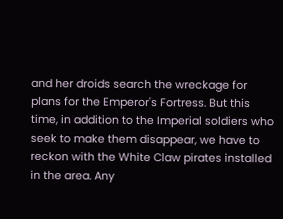and her droids search the wreckage for plans for the Emperor's Fortress. But this time, in addition to the Imperial soldiers who seek to make them disappear, we have to reckon with the White Claw pirates installed in the area. Any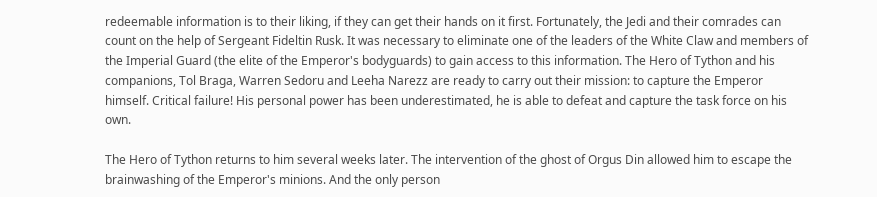redeemable information is to their liking, if they can get their hands on it first. Fortunately, the Jedi and their comrades can count on the help of Sergeant Fideltin Rusk. It was necessary to eliminate one of the leaders of the White Claw and members of the Imperial Guard (the elite of the Emperor's bodyguards) to gain access to this information. The Hero of Tython and his companions, Tol Braga, Warren Sedoru and Leeha Narezz are ready to carry out their mission: to capture the Emperor himself. Critical failure! His personal power has been underestimated, he is able to defeat and capture the task force on his own.

The Hero of Tython returns to him several weeks later. The intervention of the ghost of Orgus Din allowed him to escape the brainwashing of the Emperor's minions. And the only person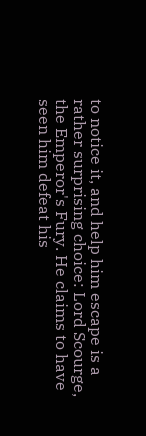to notice it, and help him escape is a rather surprising choice: Lord Scourge, the Emperor's Fury. He claims to have seen him defeat his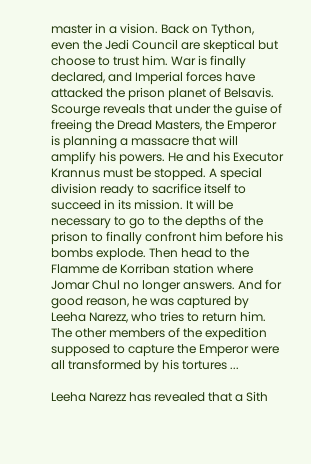master in a vision. Back on Tython, even the Jedi Council are skeptical but choose to trust him. War is finally declared, and Imperial forces have attacked the prison planet of Belsavis. Scourge reveals that under the guise of freeing the Dread Masters, the Emperor is planning a massacre that will amplify his powers. He and his Executor Krannus must be stopped. A special division ready to sacrifice itself to succeed in its mission. It will be necessary to go to the depths of the prison to finally confront him before his bombs explode. Then head to the Flamme de Korriban station where Jomar Chul no longer answers. And for good reason, he was captured by Leeha Narezz, who tries to return him. The other members of the expedition supposed to capture the Emperor were all transformed by his tortures ...

Leeha Narezz has revealed that a Sith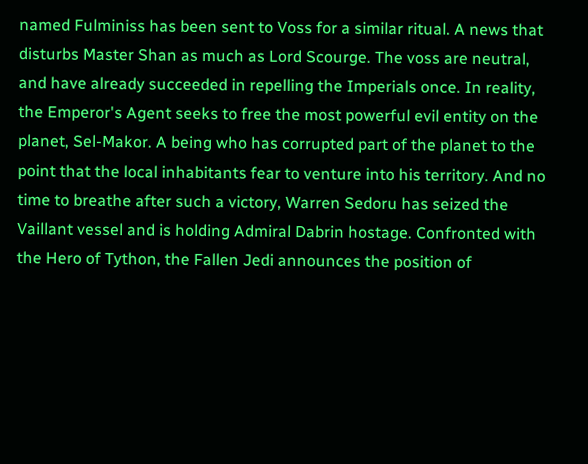named Fulminiss has been sent to Voss for a similar ritual. A news that disturbs Master Shan as much as Lord Scourge. The voss are neutral, and have already succeeded in repelling the Imperials once. In reality, the Emperor's Agent seeks to free the most powerful evil entity on the planet, Sel-Makor. A being who has corrupted part of the planet to the point that the local inhabitants fear to venture into his territory. And no time to breathe after such a victory, Warren Sedoru has seized the Vaillant vessel and is holding Admiral Dabrin hostage. Confronted with the Hero of Tython, the Fallen Jedi announces the position of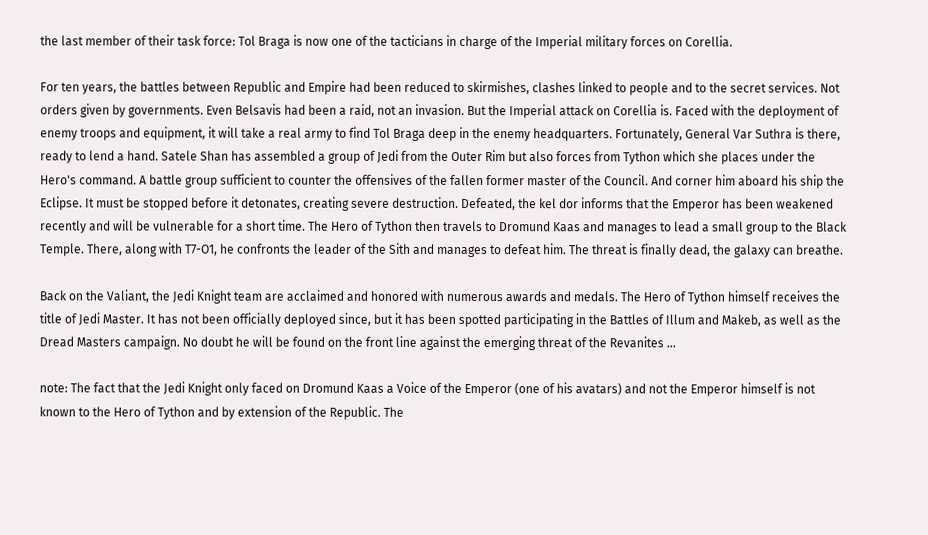the last member of their task force: Tol Braga is now one of the tacticians in charge of the Imperial military forces on Corellia.

For ten years, the battles between Republic and Empire had been reduced to skirmishes, clashes linked to people and to the secret services. Not orders given by governments. Even Belsavis had been a raid, not an invasion. But the Imperial attack on Corellia is. Faced with the deployment of enemy troops and equipment, it will take a real army to find Tol Braga deep in the enemy headquarters. Fortunately, General Var Suthra is there, ready to lend a hand. Satele Shan has assembled a group of Jedi from the Outer Rim but also forces from Tython which she places under the Hero's command. A battle group sufficient to counter the offensives of the fallen former master of the Council. And corner him aboard his ship the Eclipse. It must be stopped before it detonates, creating severe destruction. Defeated, the kel dor informs that the Emperor has been weakened recently and will be vulnerable for a short time. The Hero of Tython then travels to Dromund Kaas and manages to lead a small group to the Black Temple. There, along with T7-O1, he confronts the leader of the Sith and manages to defeat him. The threat is finally dead, the galaxy can breathe.

Back on the Valiant, the Jedi Knight team are acclaimed and honored with numerous awards and medals. The Hero of Tython himself receives the title of Jedi Master. It has not been officially deployed since, but it has been spotted participating in the Battles of Illum and Makeb, as well as the Dread Masters campaign. No doubt he will be found on the front line against the emerging threat of the Revanites ...

note: The fact that the Jedi Knight only faced on Dromund Kaas a Voice of the Emperor (one of his avatars) and not the Emperor himself is not known to the Hero of Tython and by extension of the Republic. The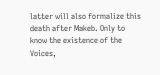latter will also formalize this death after Makeb. Only to know the existence of the Voices,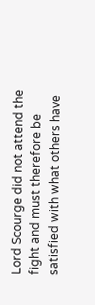Lord Scourge did not attend the fight and must therefore be satisfied with what others have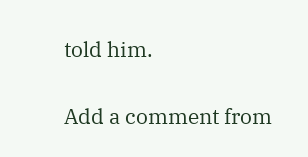told him.

Add a comment from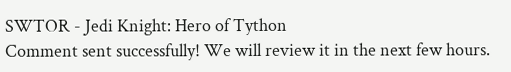SWTOR - Jedi Knight: Hero of Tython
Comment sent successfully! We will review it in the next few hours.